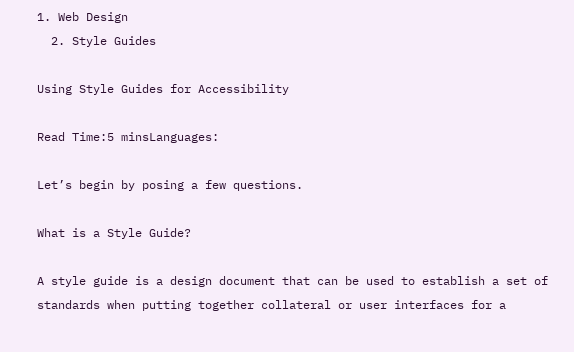1. Web Design
  2. Style Guides

Using Style Guides for Accessibility

Read Time:5 minsLanguages:

Let’s begin by posing a few questions.

What is a Style Guide?

A style guide is a design document that can be used to establish a set of standards when putting together collateral or user interfaces for a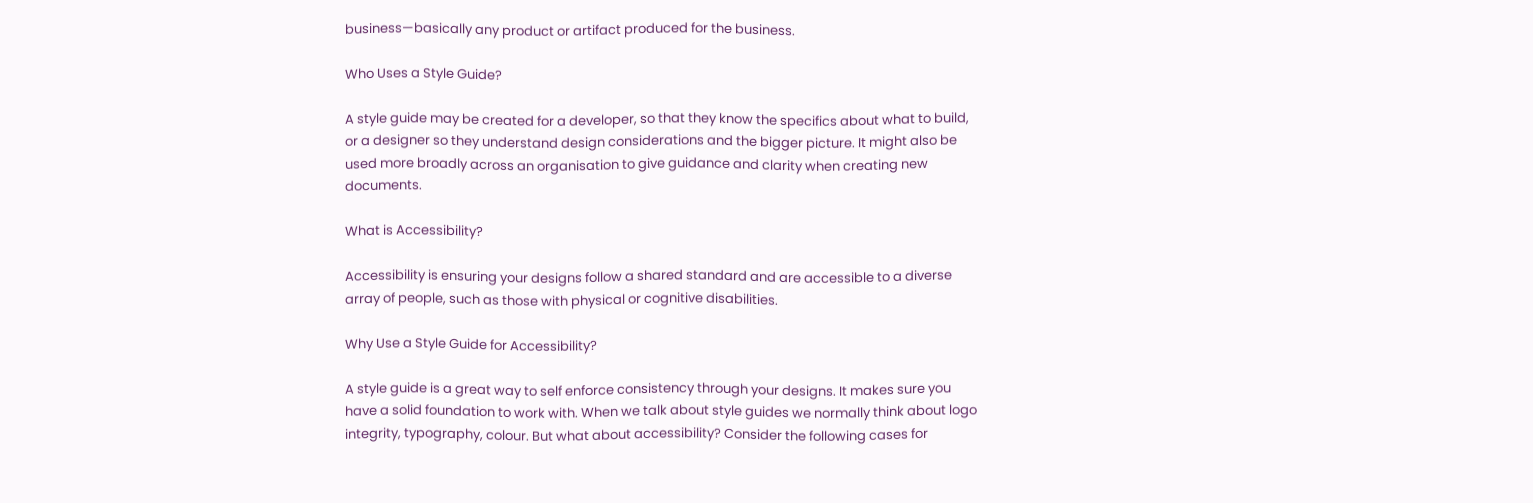business—basically any product or artifact produced for the business.

Who Uses a Style Guide?

A style guide may be created for a developer, so that they know the specifics about what to build, or a designer so they understand design considerations and the bigger picture. It might also be used more broadly across an organisation to give guidance and clarity when creating new documents.

What is Accessibility?

Accessibility is ensuring your designs follow a shared standard and are accessible to a diverse array of people, such as those with physical or cognitive disabilities.

Why Use a Style Guide for Accessibility?

A style guide is a great way to self enforce consistency through your designs. It makes sure you have a solid foundation to work with. When we talk about style guides we normally think about logo integrity, typography, colour. But what about accessibility? Consider the following cases for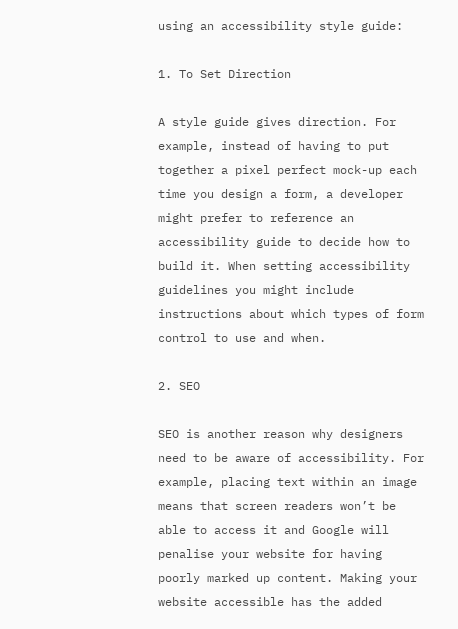using an accessibility style guide:

1. To Set Direction

A style guide gives direction. For example, instead of having to put together a pixel perfect mock-up each time you design a form, a developer might prefer to reference an accessibility guide to decide how to build it. When setting accessibility guidelines you might include instructions about which types of form control to use and when.

2. SEO

SEO is another reason why designers need to be aware of accessibility. For example, placing text within an image means that screen readers won’t be able to access it and Google will penalise your website for having poorly marked up content. Making your website accessible has the added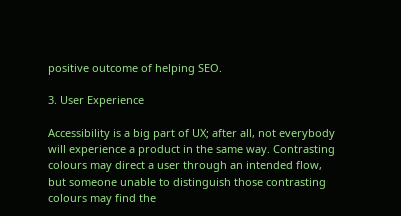positive outcome of helping SEO.

3. User Experience

Accessibility is a big part of UX; after all, not everybody will experience a product in the same way. Contrasting colours may direct a user through an intended flow, but someone unable to distinguish those contrasting colours may find the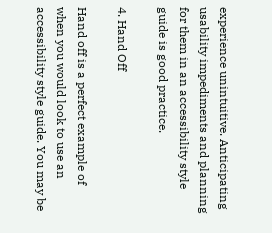experience unintuitive. Anticipating usability impediments and planning for them in an accessibility style guide is good practice.

4. Hand Off

Hand off is a perfect example of when you would look to use an accessibility style guide. You may be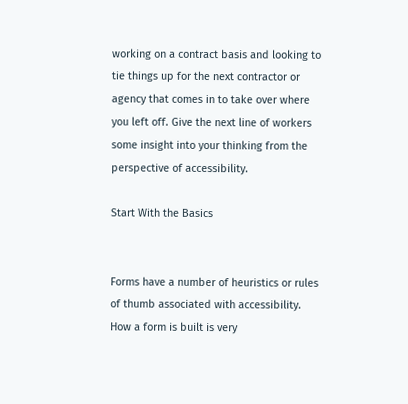working on a contract basis and looking to tie things up for the next contractor or agency that comes in to take over where you left off. Give the next line of workers some insight into your thinking from the perspective of accessibility.

Start With the Basics


Forms have a number of heuristics or rules of thumb associated with accessibility. How a form is built is very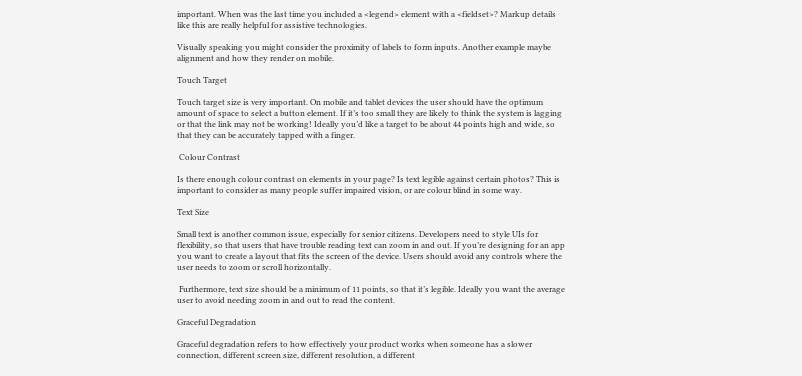important. When was the last time you included a <legend> element with a <fieldset>? Markup details like this are really helpful for assistive technologies.

Visually speaking you might consider the proximity of labels to form inputs. Another example maybe alignment and how they render on mobile.

Touch Target

Touch target size is very important. On mobile and tablet devices the user should have the optimum amount of space to select a button element. If it’s too small they are likely to think the system is lagging or that the link may not be working! Ideally you’d like a target to be about 44 points high and wide, so that they can be accurately tapped with a finger.

 Colour Contrast

Is there enough colour contrast on elements in your page? Is text legible against certain photos? This is important to consider as many people suffer impaired vision, or are colour blind in some way.

Text Size

Small text is another common issue, especially for senior citizens. Developers need to style UIs for flexibility, so that users that have trouble reading text can zoom in and out. If you’re designing for an app you want to create a layout that fits the screen of the device. Users should avoid any controls where the user needs to zoom or scroll horizontally.

 Furthermore, text size should be a minimum of 11 points, so that it’s legible. Ideally you want the average user to avoid needing zoom in and out to read the content.

Graceful Degradation

Graceful degradation refers to how effectively your product works when someone has a slower connection, different screen size, different resolution, a different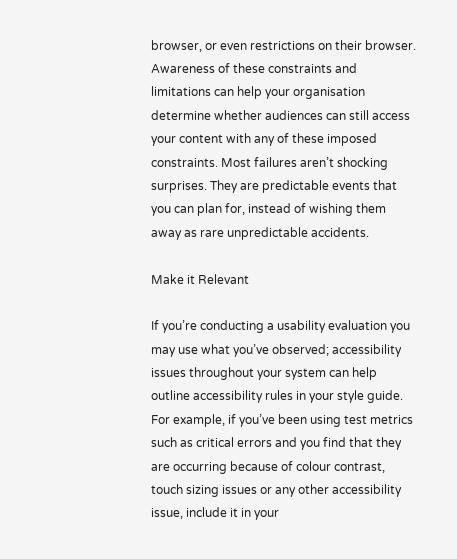browser, or even restrictions on their browser. Awareness of these constraints and limitations can help your organisation determine whether audiences can still access your content with any of these imposed constraints. Most failures aren’t shocking surprises. They are predictable events that you can plan for, instead of wishing them away as rare unpredictable accidents.

Make it Relevant

If you’re conducting a usability evaluation you may use what you’ve observed; accessibility issues throughout your system can help outline accessibility rules in your style guide. For example, if you’ve been using test metrics such as critical errors and you find that they are occurring because of colour contrast, touch sizing issues or any other accessibility issue, include it in your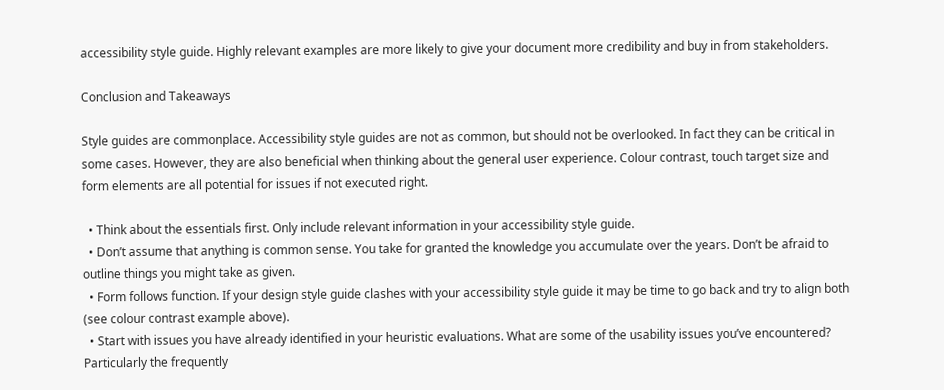accessibility style guide. Highly relevant examples are more likely to give your document more credibility and buy in from stakeholders.

Conclusion and Takeaways

Style guides are commonplace. Accessibility style guides are not as common, but should not be overlooked. In fact they can be critical in some cases. However, they are also beneficial when thinking about the general user experience. Colour contrast, touch target size and form elements are all potential for issues if not executed right.

  • Think about the essentials first. Only include relevant information in your accessibility style guide.
  • Don’t assume that anything is common sense. You take for granted the knowledge you accumulate over the years. Don’t be afraid to outline things you might take as given.
  • Form follows function. If your design style guide clashes with your accessibility style guide it may be time to go back and try to align both (see colour contrast example above).
  • Start with issues you have already identified in your heuristic evaluations. What are some of the usability issues you’ve encountered? Particularly the frequently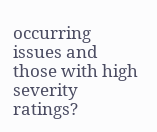occurring issues and those with high severity ratings?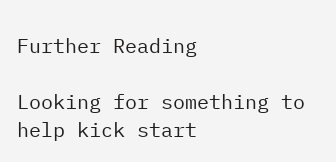Further Reading

Looking for something to help kick start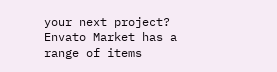your next project?
Envato Market has a range of items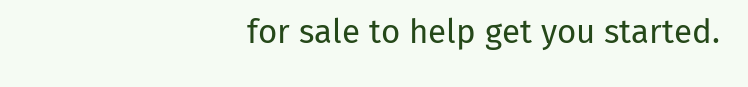for sale to help get you started.